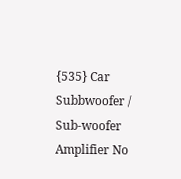{535} Car Subbwoofer / Sub-woofer Amplifier No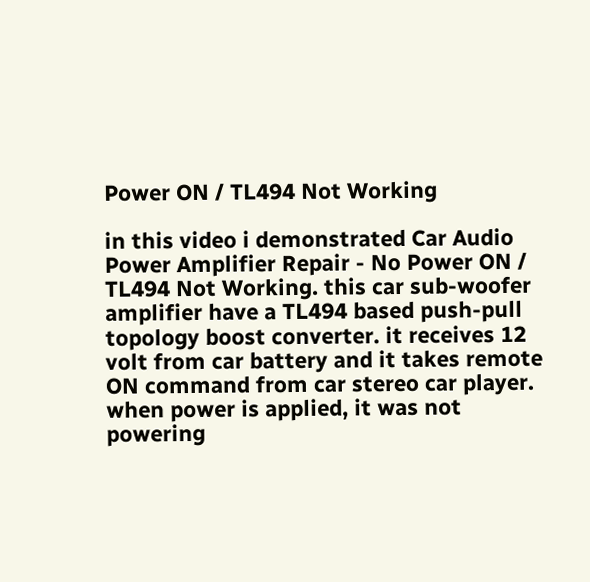Power ON / TL494 Not Working

in this video i demonstrated Car Audio Power Amplifier Repair - No Power ON / TL494 Not Working. this car sub-woofer amplifier have a TL494 based push-pull topology boost converter. it receives 12 volt from car battery and it takes remote ON command from car stereo car player. when power is applied, it was not powering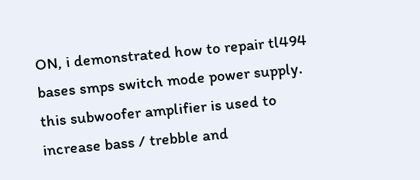ON, i demonstrated how to repair tl494 bases smps switch mode power supply. this subwoofer amplifier is used to increase bass / trebble and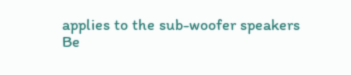applies to the sub-woofer speakers
Be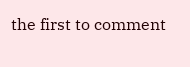the first to comment